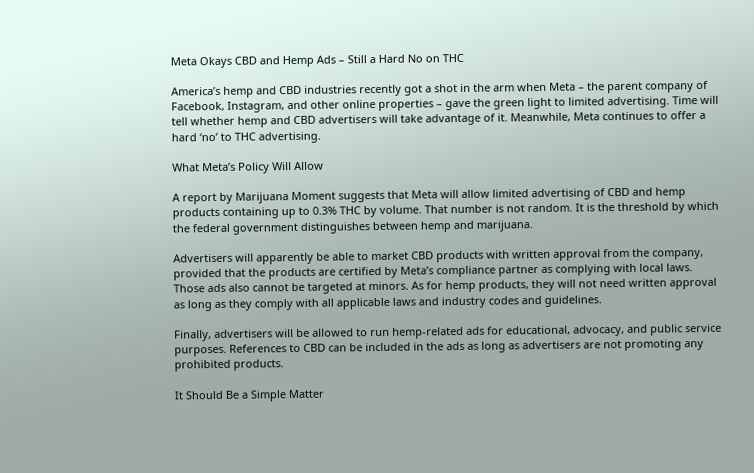Meta Okays CBD and Hemp Ads – Still a Hard No on THC

America’s hemp and CBD industries recently got a shot in the arm when Meta – the parent company of Facebook, Instagram, and other online properties – gave the green light to limited advertising. Time will tell whether hemp and CBD advertisers will take advantage of it. Meanwhile, Meta continues to offer a hard ‘no’ to THC advertising.

What Meta’s Policy Will Allow

A report by Marijuana Moment suggests that Meta will allow limited advertising of CBD and hemp products containing up to 0.3% THC by volume. That number is not random. It is the threshold by which the federal government distinguishes between hemp and marijuana.

Advertisers will apparently be able to market CBD products with written approval from the company, provided that the products are certified by Meta’s compliance partner as complying with local laws. Those ads also cannot be targeted at minors. As for hemp products, they will not need written approval as long as they comply with all applicable laws and industry codes and guidelines.

Finally, advertisers will be allowed to run hemp-related ads for educational, advocacy, and public service purposes. References to CBD can be included in the ads as long as advertisers are not promoting any prohibited products.

It Should Be a Simple Matter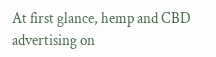At first glance, hemp and CBD advertising on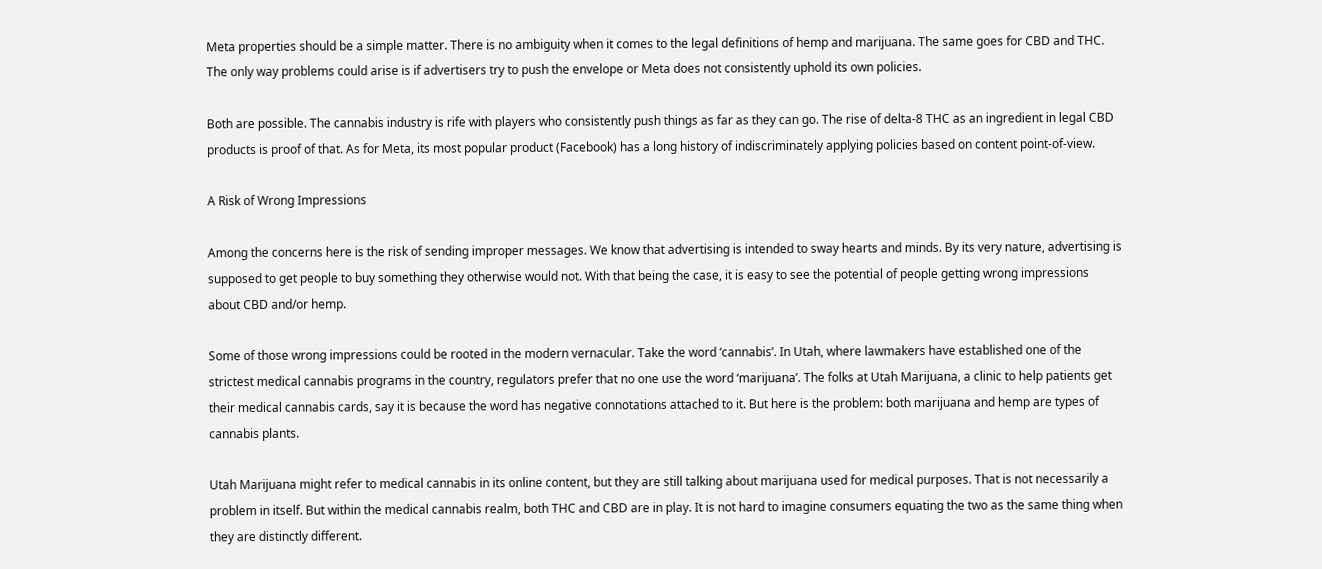Meta properties should be a simple matter. There is no ambiguity when it comes to the legal definitions of hemp and marijuana. The same goes for CBD and THC. The only way problems could arise is if advertisers try to push the envelope or Meta does not consistently uphold its own policies.

Both are possible. The cannabis industry is rife with players who consistently push things as far as they can go. The rise of delta-8 THC as an ingredient in legal CBD products is proof of that. As for Meta, its most popular product (Facebook) has a long history of indiscriminately applying policies based on content point-of-view.

A Risk of Wrong Impressions

Among the concerns here is the risk of sending improper messages. We know that advertising is intended to sway hearts and minds. By its very nature, advertising is supposed to get people to buy something they otherwise would not. With that being the case, it is easy to see the potential of people getting wrong impressions about CBD and/or hemp.

Some of those wrong impressions could be rooted in the modern vernacular. Take the word ‘cannabis’. In Utah, where lawmakers have established one of the strictest medical cannabis programs in the country, regulators prefer that no one use the word ‘marijuana’. The folks at Utah Marijuana, a clinic to help patients get their medical cannabis cards, say it is because the word has negative connotations attached to it. But here is the problem: both marijuana and hemp are types of cannabis plants.

Utah Marijuana might refer to medical cannabis in its online content, but they are still talking about marijuana used for medical purposes. That is not necessarily a problem in itself. But within the medical cannabis realm, both THC and CBD are in play. It is not hard to imagine consumers equating the two as the same thing when they are distinctly different.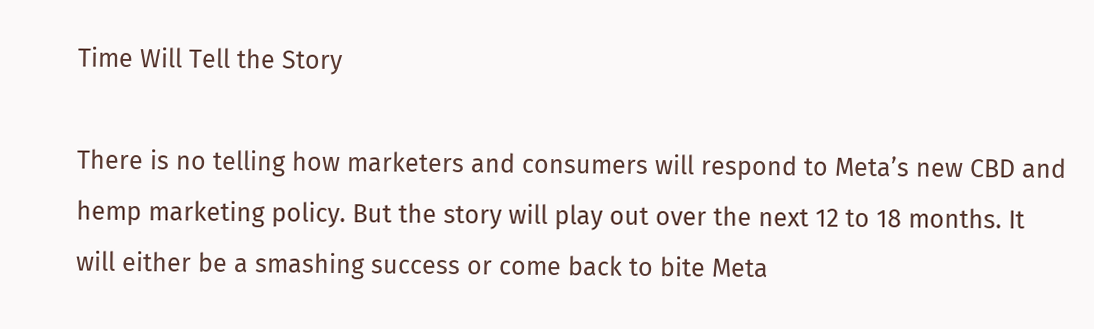Time Will Tell the Story

There is no telling how marketers and consumers will respond to Meta’s new CBD and hemp marketing policy. But the story will play out over the next 12 to 18 months. It will either be a smashing success or come back to bite Meta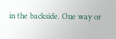in the backside. One way or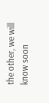the other, we will know soon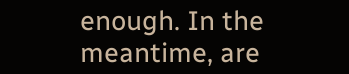enough. In the meantime, are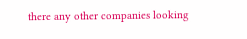there any other companies looking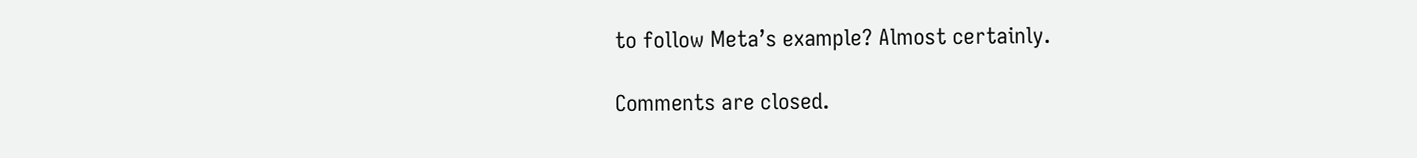to follow Meta’s example? Almost certainly.

Comments are closed.